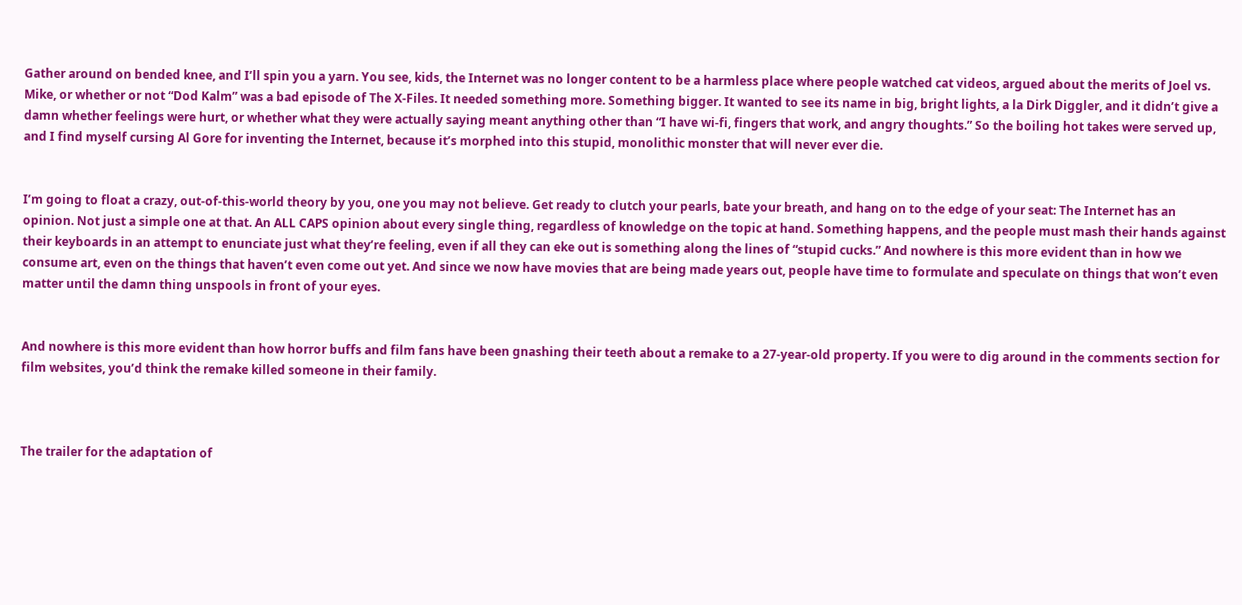Gather around on bended knee, and I’ll spin you a yarn. You see, kids, the Internet was no longer content to be a harmless place where people watched cat videos, argued about the merits of Joel vs. Mike, or whether or not “Dod Kalm” was a bad episode of The X-Files. It needed something more. Something bigger. It wanted to see its name in big, bright lights, a la Dirk Diggler, and it didn’t give a damn whether feelings were hurt, or whether what they were actually saying meant anything other than “I have wi-fi, fingers that work, and angry thoughts.” So the boiling hot takes were served up, and I find myself cursing Al Gore for inventing the Internet, because it’s morphed into this stupid, monolithic monster that will never ever die.


I’m going to float a crazy, out-of-this-world theory by you, one you may not believe. Get ready to clutch your pearls, bate your breath, and hang on to the edge of your seat: The Internet has an opinion. Not just a simple one at that. An ALL CAPS opinion about every single thing, regardless of knowledge on the topic at hand. Something happens, and the people must mash their hands against their keyboards in an attempt to enunciate just what they’re feeling, even if all they can eke out is something along the lines of “stupid cucks.” And nowhere is this more evident than in how we consume art, even on the things that haven’t even come out yet. And since we now have movies that are being made years out, people have time to formulate and speculate on things that won’t even matter until the damn thing unspools in front of your eyes.


And nowhere is this more evident than how horror buffs and film fans have been gnashing their teeth about a remake to a 27-year-old property. If you were to dig around in the comments section for film websites, you’d think the remake killed someone in their family.



The trailer for the adaptation of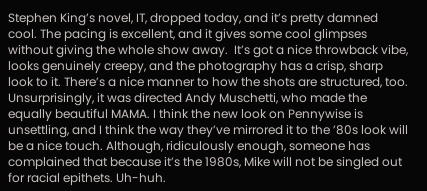Stephen King’s novel, IT, dropped today, and it’s pretty damned cool. The pacing is excellent, and it gives some cool glimpses without giving the whole show away.  It’s got a nice throwback vibe, looks genuinely creepy, and the photography has a crisp, sharp look to it. There’s a nice manner to how the shots are structured, too. Unsurprisingly, it was directed Andy Muschetti, who made the equally beautiful MAMA. I think the new look on Pennywise is unsettling, and I think the way they’ve mirrored it to the ’80s look will be a nice touch. Although, ridiculously enough, someone has complained that because it’s the 1980s, Mike will not be singled out for racial epithets. Uh-huh.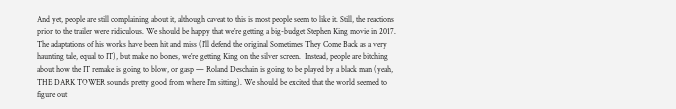And yet, people are still complaining about it, although caveat to this is most people seem to like it. Still, the reactions prior to the trailer were ridiculous. We should be happy that we’re getting a big-budget Stephen King movie in 2017. The adaptations of his works have been hit and miss (I’ll defend the original Sometimes They Come Back as a very haunting tale, equal to IT), but make no bones, we’re getting King on the silver screen.  Instead, people are bitching about how the IT remake is going to blow, or gasp — Roland Deschain is going to be played by a black man (yeah, THE DARK TOWER sounds pretty good from where I’m sitting). We should be excited that the world seemed to figure out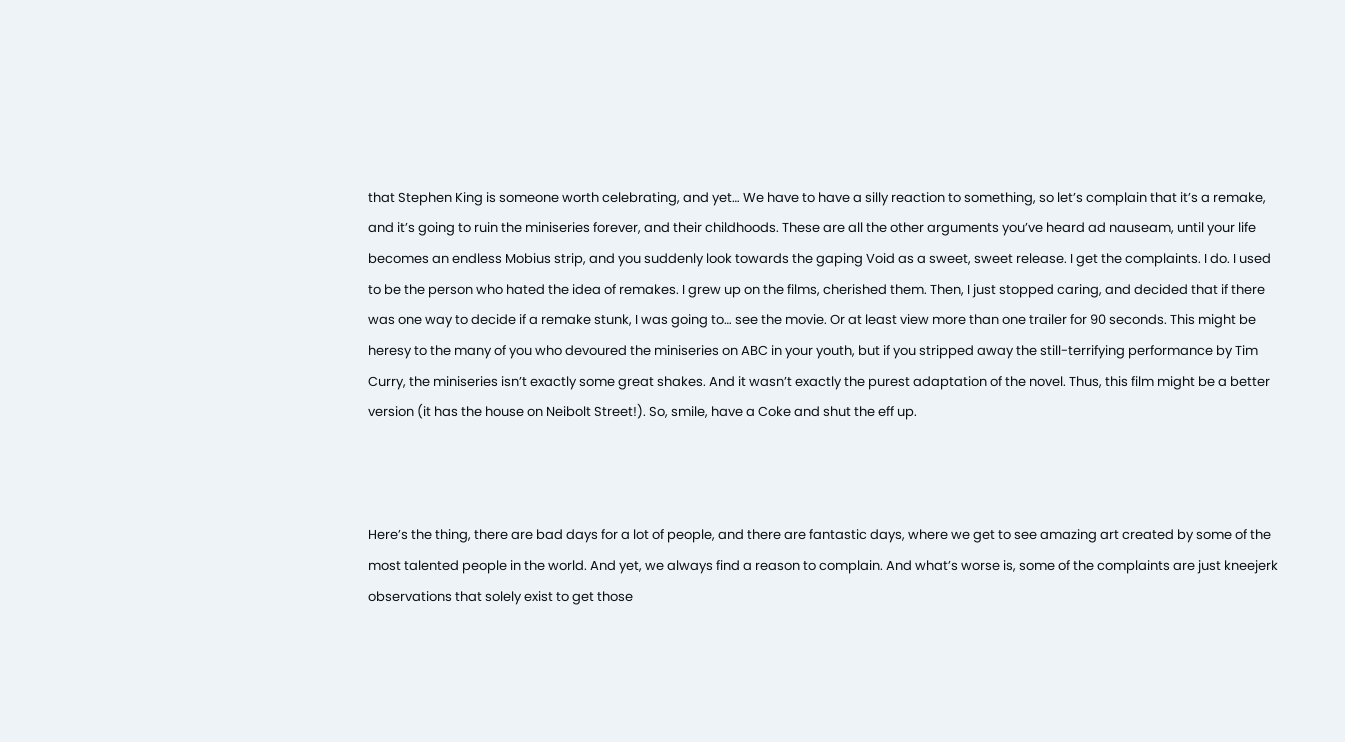that Stephen King is someone worth celebrating, and yet… We have to have a silly reaction to something, so let’s complain that it’s a remake, and it’s going to ruin the miniseries forever, and their childhoods. These are all the other arguments you’ve heard ad nauseam, until your life becomes an endless Mobius strip, and you suddenly look towards the gaping Void as a sweet, sweet release. I get the complaints. I do. I used to be the person who hated the idea of remakes. I grew up on the films, cherished them. Then, I just stopped caring, and decided that if there was one way to decide if a remake stunk, I was going to… see the movie. Or at least view more than one trailer for 90 seconds. This might be heresy to the many of you who devoured the miniseries on ABC in your youth, but if you stripped away the still-terrifying performance by Tim Curry, the miniseries isn’t exactly some great shakes. And it wasn’t exactly the purest adaptation of the novel. Thus, this film might be a better version (it has the house on Neibolt Street!). So, smile, have a Coke and shut the eff up.



Here’s the thing, there are bad days for a lot of people, and there are fantastic days, where we get to see amazing art created by some of the most talented people in the world. And yet, we always find a reason to complain. And what’s worse is, some of the complaints are just kneejerk observations that solely exist to get those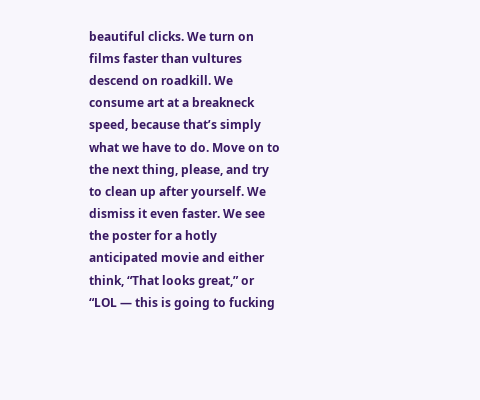beautiful clicks. We turn on films faster than vultures descend on roadkill. We consume art at a breakneck speed, because that’s simply what we have to do. Move on to the next thing, please, and try to clean up after yourself. We dismiss it even faster. We see the poster for a hotly anticipated movie and either think, “That looks great,” or “LOL — this is going to fucking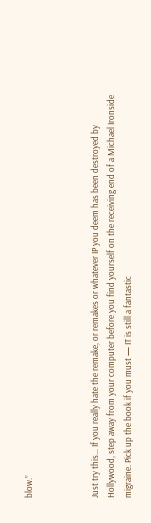blow.”



Just try this… If you really hate the remake, or remakes or whatever IP you deem has been destroyed by Hollywood, step away from your computer before you find yourself on the receiving end of a Michael Ironside migraine. Pick up the book if you must — IT is still a fantastic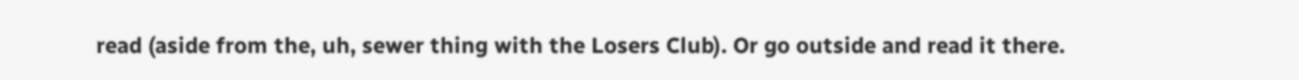read (aside from the, uh, sewer thing with the Losers Club). Or go outside and read it there.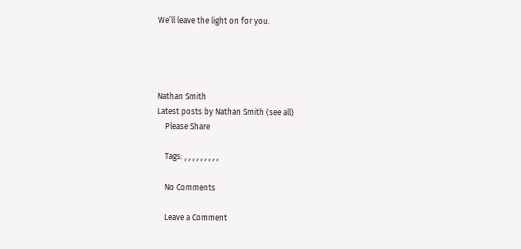We’ll leave the light on for you.




Nathan Smith
Latest posts by Nathan Smith (see all)
    Please Share

    Tags: , , , , , , , , ,

    No Comments

    Leave a Comment